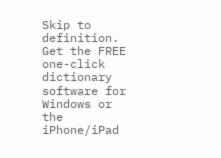Skip to definition.
Get the FREE one-click dictionary software for Windows or the iPhone/iPad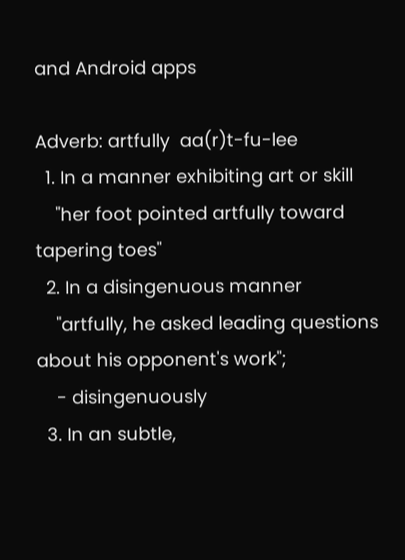and Android apps

Adverb: artfully  aa(r)t-fu-lee
  1. In a manner exhibiting art or skill
    "her foot pointed artfully toward tapering toes"
  2. In a disingenuous manner
    "artfully, he asked leading questions about his opponent's work";
    - disingenuously
  3. In an subtle,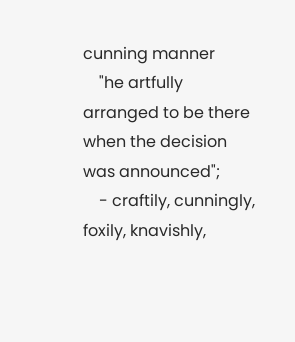cunning manner
    "he artfully arranged to be there when the decision was announced";
    - craftily, cunningly, foxily, knavishly,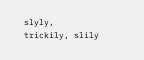slyly, trickily, slily